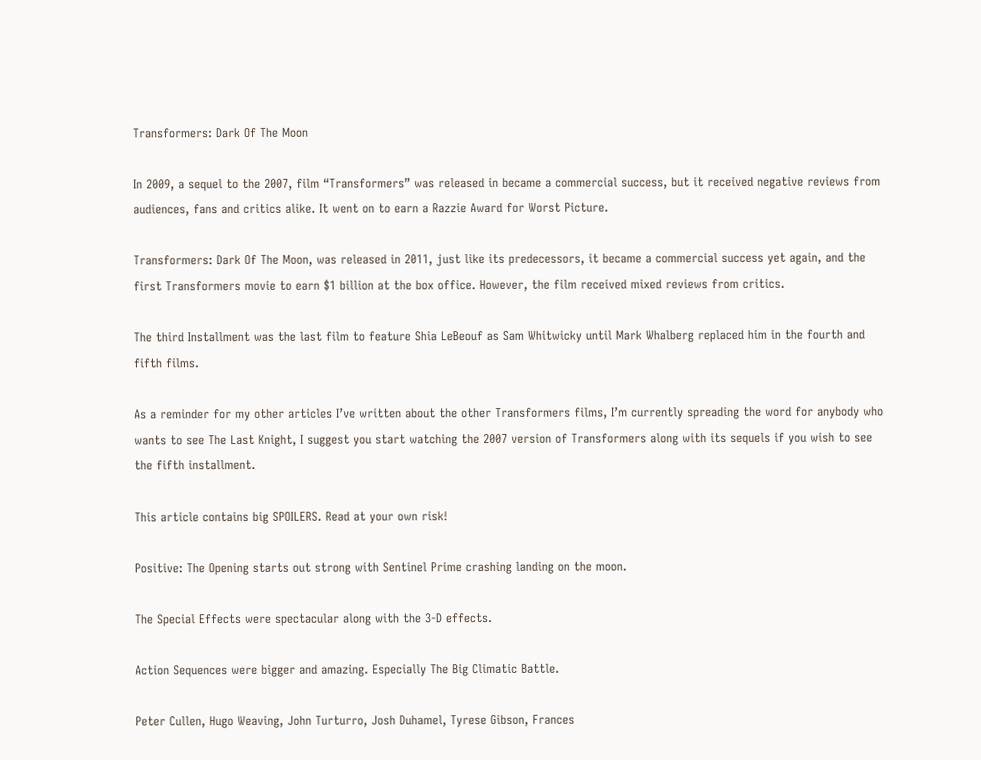Transformers: Dark Of The Moon

In 2009, a sequel to the 2007, film “Transformers” was released in became a commercial success, but it received negative reviews from audiences, fans and critics alike. It went on to earn a Razzie Award for Worst Picture.

Transformers: Dark Of The Moon, was released in 2011, just like its predecessors, it became a commercial success yet again, and the first Transformers movie to earn $1 billion at the box office. However, the film received mixed reviews from critics.

The third Installment was the last film to feature Shia LeBeouf as Sam Whitwicky until Mark Whalberg replaced him in the fourth and fifth films.

As a reminder for my other articles I’ve written about the other Transformers films, I’m currently spreading the word for anybody who wants to see The Last Knight, I suggest you start watching the 2007 version of Transformers along with its sequels if you wish to see the fifth installment.

This article contains big SPOILERS. Read at your own risk!

Positive: The Opening starts out strong with Sentinel Prime crashing landing on the moon.

The Special Effects were spectacular along with the 3-D effects.

Action Sequences were bigger and amazing. Especially The Big Climatic Battle.

Peter Cullen, Hugo Weaving, John Turturro, Josh Duhamel, Tyrese Gibson, Frances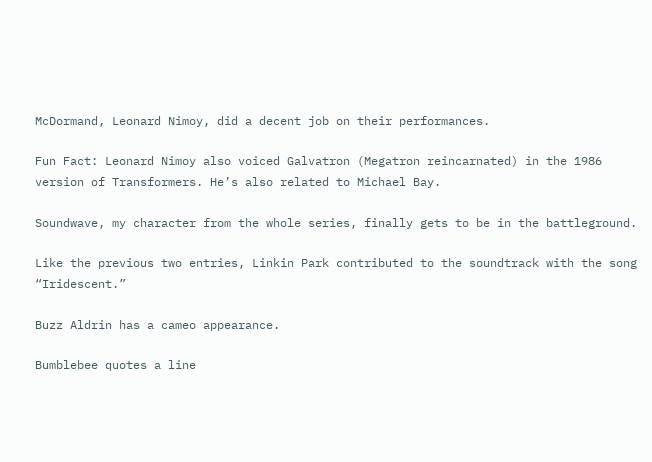McDormand, Leonard Nimoy, did a decent job on their performances.

Fun Fact: Leonard Nimoy also voiced Galvatron (Megatron reincarnated) in the 1986 version of Transformers. He’s also related to Michael Bay.

Soundwave, my character from the whole series, finally gets to be in the battleground.

Like the previous two entries, Linkin Park contributed to the soundtrack with the song “Iridescent.”

Buzz Aldrin has a cameo appearance.

Bumblebee quotes a line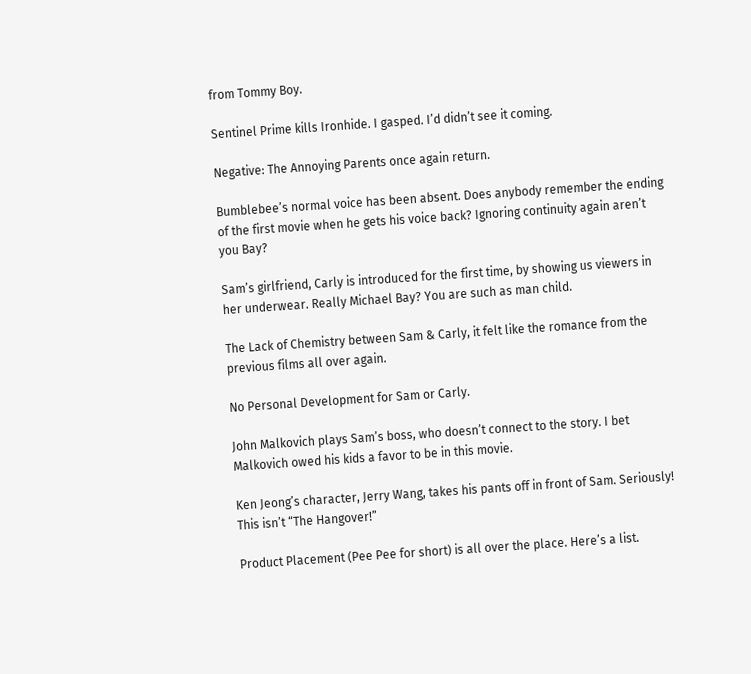from Tommy Boy.

Sentinel Prime kills Ironhide. I gasped. I’d didn’t see it coming.

Negative: The Annoying Parents once again return.

Bumblebee’s normal voice has been absent. Does anybody remember the ending of the first movie when he gets his voice back? Ignoring continuity again aren’t you Bay?

Sam’s girlfriend, Carly is introduced for the first time, by showing us viewers in her underwear. Really Michael Bay? You are such as man child.

The Lack of Chemistry between Sam & Carly, it felt like the romance from the previous films all over again.

No Personal Development for Sam or Carly.

John Malkovich plays Sam’s boss, who doesn’t connect to the story. I bet Malkovich owed his kids a favor to be in this movie.

Ken Jeong’s character, Jerry Wang, takes his pants off in front of Sam. Seriously! This isn’t “The Hangover!”

Product Placement (Pee Pee for short) is all over the place. Here’s a list.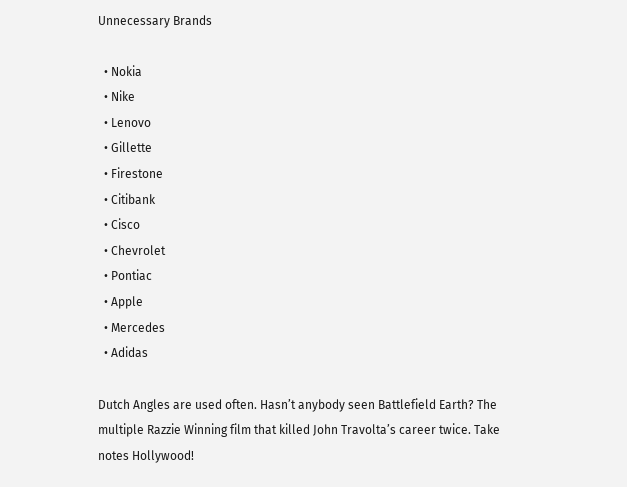Unnecessary Brands

  • Nokia
  • Nike
  • Lenovo
  • Gillette
  • Firestone
  • Citibank
  • Cisco
  • Chevrolet
  • Pontiac
  • Apple
  • Mercedes
  • Adidas

Dutch Angles are used often. Hasn’t anybody seen Battlefield Earth? The multiple Razzie Winning film that killed John Travolta’s career twice. Take notes Hollywood!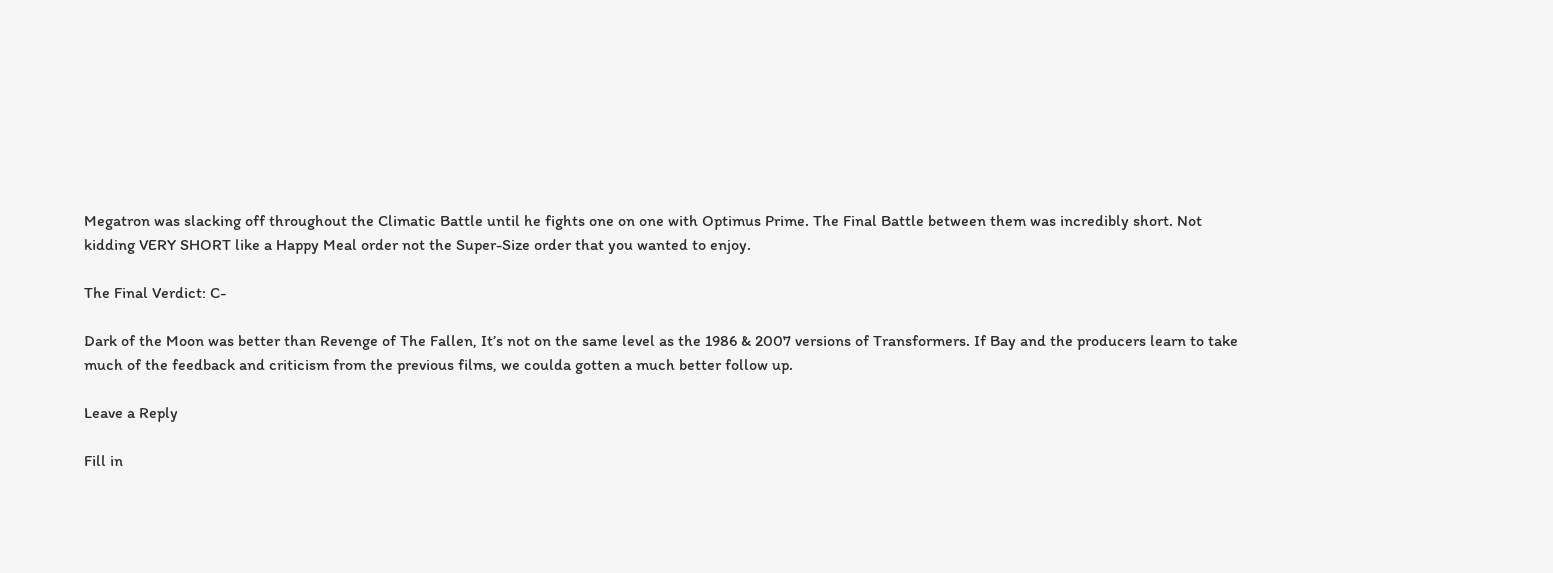Megatron was slacking off throughout the Climatic Battle until he fights one on one with Optimus Prime. The Final Battle between them was incredibly short. Not kidding VERY SHORT like a Happy Meal order not the Super-Size order that you wanted to enjoy.

The Final Verdict: C-

Dark of the Moon was better than Revenge of The Fallen, It’s not on the same level as the 1986 & 2007 versions of Transformers. If Bay and the producers learn to take much of the feedback and criticism from the previous films, we coulda gotten a much better follow up.

Leave a Reply

Fill in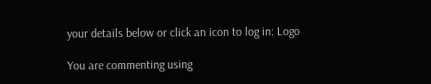your details below or click an icon to log in: Logo

You are commenting using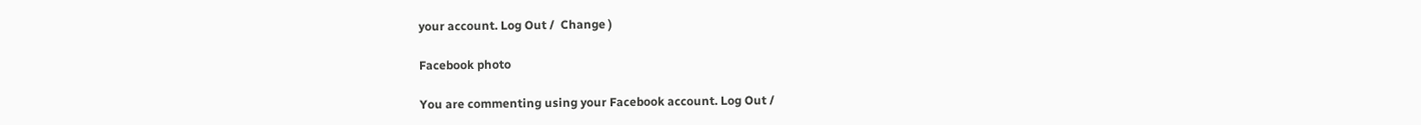your account. Log Out /  Change )

Facebook photo

You are commenting using your Facebook account. Log Out /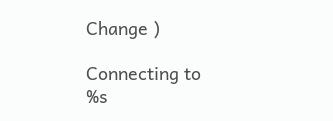Change )

Connecting to %s